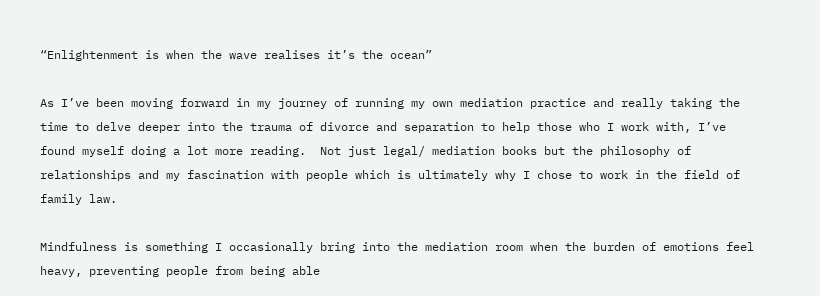“Enlightenment is when the wave realises it’s the ocean”

As I’ve been moving forward in my journey of running my own mediation practice and really taking the time to delve deeper into the trauma of divorce and separation to help those who I work with, I’ve found myself doing a lot more reading.  Not just legal/ mediation books but the philosophy of relationships and my fascination with people which is ultimately why I chose to work in the field of family law.

Mindfulness is something I occasionally bring into the mediation room when the burden of emotions feel heavy, preventing people from being able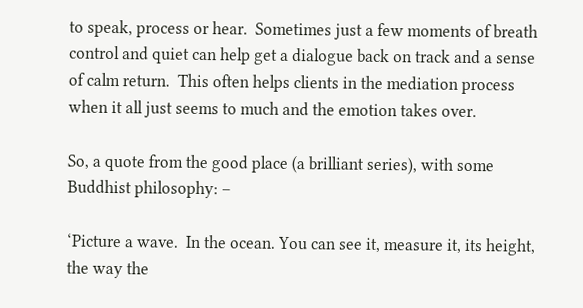to speak, process or hear.  Sometimes just a few moments of breath control and quiet can help get a dialogue back on track and a sense of calm return.  This often helps clients in the mediation process when it all just seems to much and the emotion takes over.

So, a quote from the good place (a brilliant series), with some Buddhist philosophy: –

‘Picture a wave.  In the ocean. You can see it, measure it, its height, the way the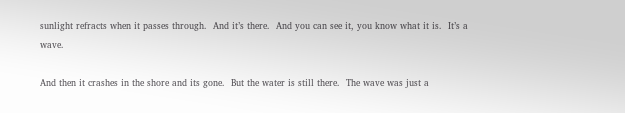sunlight refracts when it passes through.  And it’s there.  And you can see it, you know what it is.  It’s a wave.

And then it crashes in the shore and its gone.  But the water is still there.  The wave was just a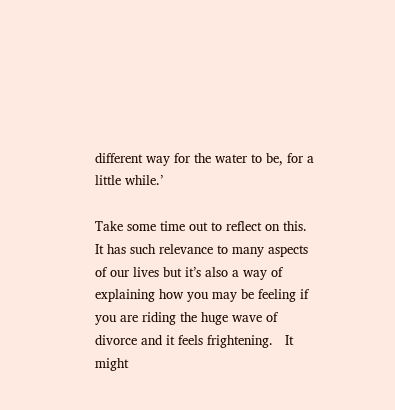different way for the water to be, for a little while.’

Take some time out to reflect on this.  It has such relevance to many aspects of our lives but it’s also a way of explaining how you may be feeling if you are riding the huge wave of divorce and it feels frightening.   It might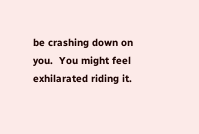be crashing down on you.  You might feel exhilarated riding it.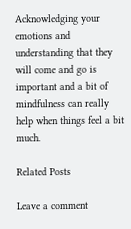Acknowledging your emotions and understanding that they will come and go is important and a bit of mindfulness can really help when things feel a bit much.

Related Posts

Leave a comment